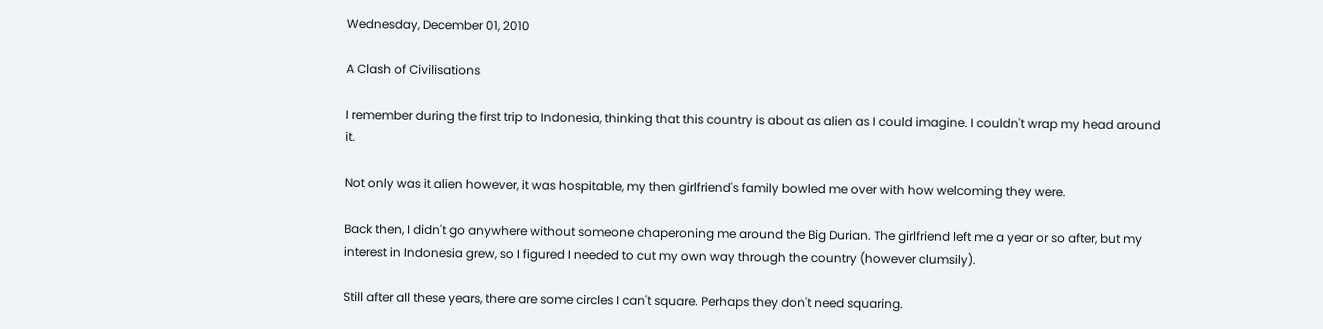Wednesday, December 01, 2010

A Clash of Civilisations

I remember during the first trip to Indonesia, thinking that this country is about as alien as I could imagine. I couldn't wrap my head around it.

Not only was it alien however, it was hospitable, my then girlfriend's family bowled me over with how welcoming they were.

Back then, I didn't go anywhere without someone chaperoning me around the Big Durian. The girlfriend left me a year or so after, but my interest in Indonesia grew, so I figured I needed to cut my own way through the country (however clumsily).

Still after all these years, there are some circles I can't square. Perhaps they don't need squaring.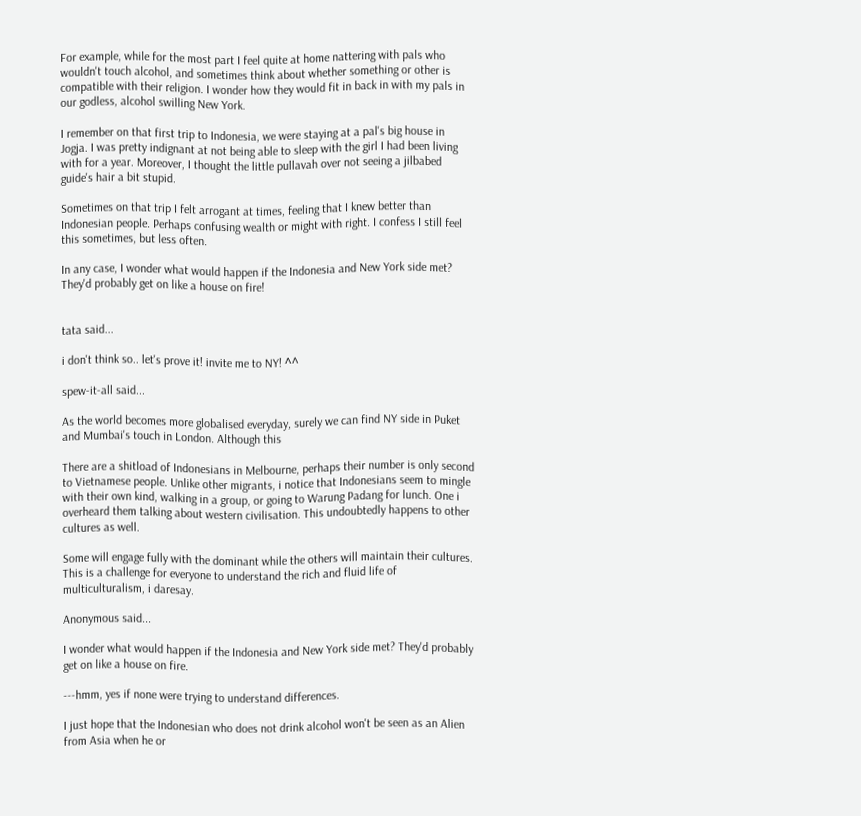For example, while for the most part I feel quite at home nattering with pals who wouldn't touch alcohol, and sometimes think about whether something or other is compatible with their religion. I wonder how they would fit in back in with my pals in our godless, alcohol swilling New York.

I remember on that first trip to Indonesia, we were staying at a pal's big house in Jogja. I was pretty indignant at not being able to sleep with the girl I had been living with for a year. Moreover, I thought the little pullavah over not seeing a jilbabed guide's hair a bit stupid.

Sometimes on that trip I felt arrogant at times, feeling that I knew better than Indonesian people. Perhaps confusing wealth or might with right. I confess I still feel this sometimes, but less often.

In any case, I wonder what would happen if the Indonesia and New York side met? They'd probably get on like a house on fire!


tata said...

i don't think so.. let's prove it! invite me to NY! ^^

spew-it-all said...

As the world becomes more globalised everyday, surely we can find NY side in Puket and Mumbai's touch in London. Although this

There are a shitload of Indonesians in Melbourne, perhaps their number is only second to Vietnamese people. Unlike other migrants, i notice that Indonesians seem to mingle with their own kind, walking in a group, or going to Warung Padang for lunch. One i overheard them talking about western civilisation. This undoubtedly happens to other cultures as well.

Some will engage fully with the dominant while the others will maintain their cultures. This is a challenge for everyone to understand the rich and fluid life of multiculturalism, i daresay.

Anonymous said...

I wonder what would happen if the Indonesia and New York side met? They'd probably get on like a house on fire.

---hmm, yes if none were trying to understand differences.

I just hope that the Indonesian who does not drink alcohol won't be seen as an Alien from Asia when he or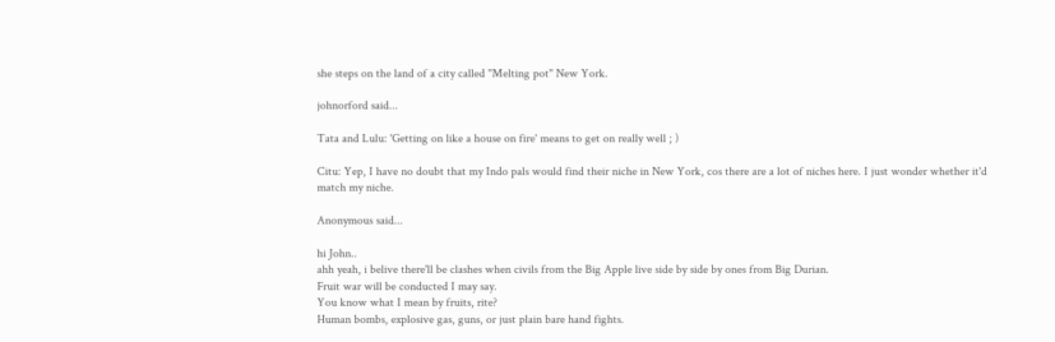she steps on the land of a city called "Melting pot" New York.

johnorford said...

Tata and Lulu: 'Getting on like a house on fire' means to get on really well ; )

Citu: Yep, I have no doubt that my Indo pals would find their niche in New York, cos there are a lot of niches here. I just wonder whether it'd match my niche.

Anonymous said...

hi John..
ahh yeah, i belive there'll be clashes when civils from the Big Apple live side by side by ones from Big Durian.
Fruit war will be conducted I may say.
You know what I mean by fruits, rite?
Human bombs, explosive gas, guns, or just plain bare hand fights.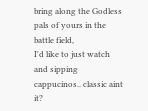bring along the Godless pals of yours in the battle field,
I'd like to just watch and sipping cappucinos.. classic aint it?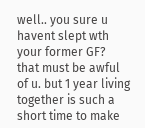well.. you sure u havent slept wth your former GF?
that must be awful of u. but 1 year living together is such a short time to make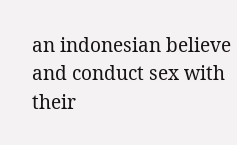an indonesian believe and conduct sex with their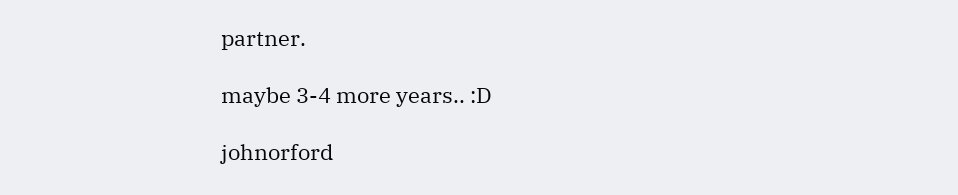partner.

maybe 3-4 more years.. :D

johnorford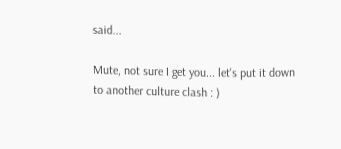said...

Mute, not sure I get you... let's put it down to another culture clash : )